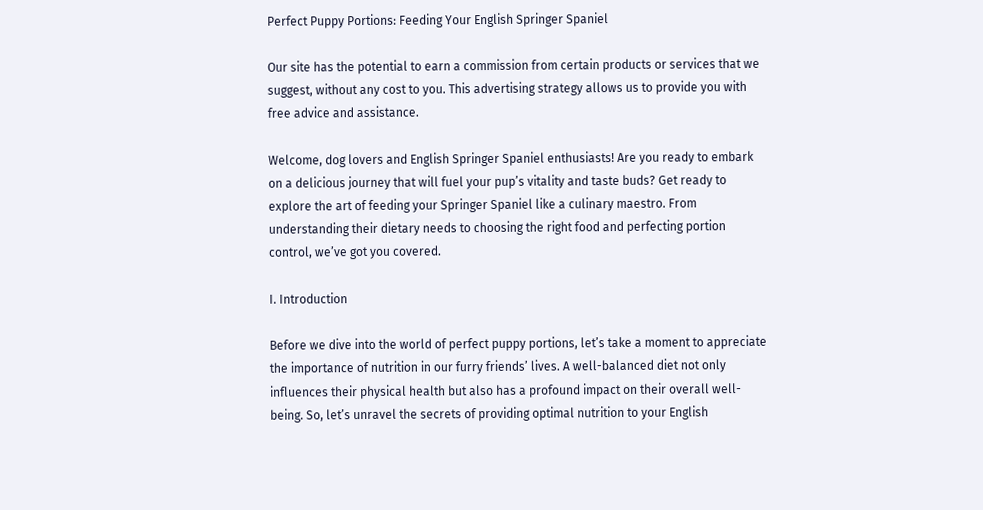Perfect Puppy Portions: Feeding Your English Springer Spaniel

Our site has the potential to earn a commission from certain products or services that we suggest, without any cost to you. This advertising strategy allows us to provide you with free advice and assistance.

Welcome, dog lovers and English Springer Spaniel enthusiasts! Are you ready to embark on a delicious journey that will fuel your pup’s vitality and taste buds? Get ready to explore the art of feeding your Springer Spaniel like a culinary maestro. From understanding their dietary needs to choosing the right food and perfecting portion control, we’ve got you covered.

I. Introduction

Before we dive into the world of perfect puppy portions, let’s take a moment to appreciate the importance of nutrition in our furry friends’ lives. A well-balanced diet not only influences their physical health but also has a profound impact on their overall well-being. So, let’s unravel the secrets of providing optimal nutrition to your English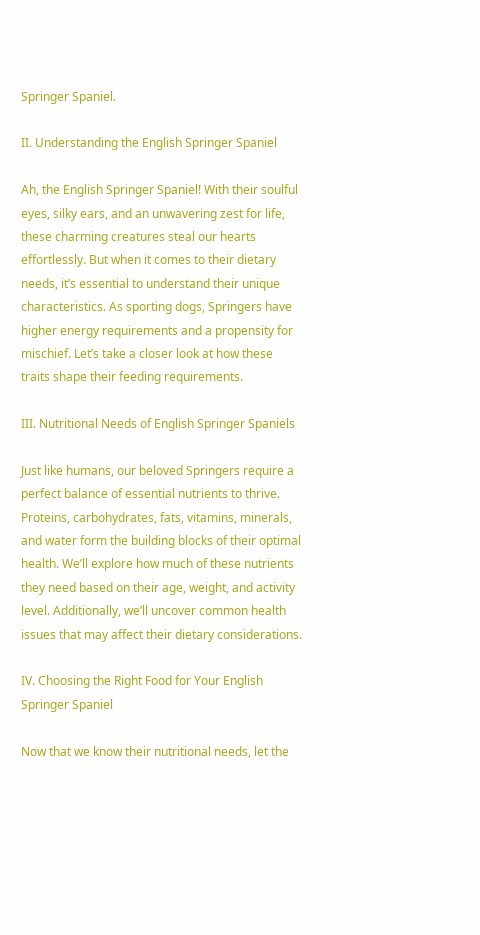Springer Spaniel.

II. Understanding the English Springer Spaniel

Ah, the English Springer Spaniel! With their soulful eyes, silky ears, and an unwavering zest for life, these charming creatures steal our hearts effortlessly. But when it comes to their dietary needs, it’s essential to understand their unique characteristics. As sporting dogs, Springers have higher energy requirements and a propensity for mischief. Let’s take a closer look at how these traits shape their feeding requirements.

III. Nutritional Needs of English Springer Spaniels

Just like humans, our beloved Springers require a perfect balance of essential nutrients to thrive. Proteins, carbohydrates, fats, vitamins, minerals, and water form the building blocks of their optimal health. We’ll explore how much of these nutrients they need based on their age, weight, and activity level. Additionally, we’ll uncover common health issues that may affect their dietary considerations.

IV. Choosing the Right Food for Your English Springer Spaniel

Now that we know their nutritional needs, let the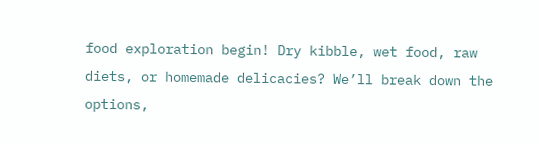food exploration begin! Dry kibble, wet food, raw diets, or homemade delicacies? We’ll break down the options,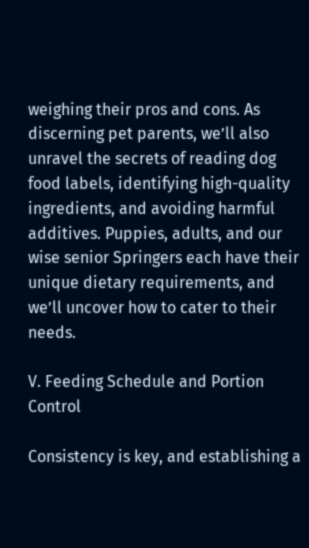weighing their pros and cons. As discerning pet parents, we’ll also unravel the secrets of reading dog food labels, identifying high-quality ingredients, and avoiding harmful additives. Puppies, adults, and our wise senior Springers each have their unique dietary requirements, and we’ll uncover how to cater to their needs.

V. Feeding Schedule and Portion Control

Consistency is key, and establishing a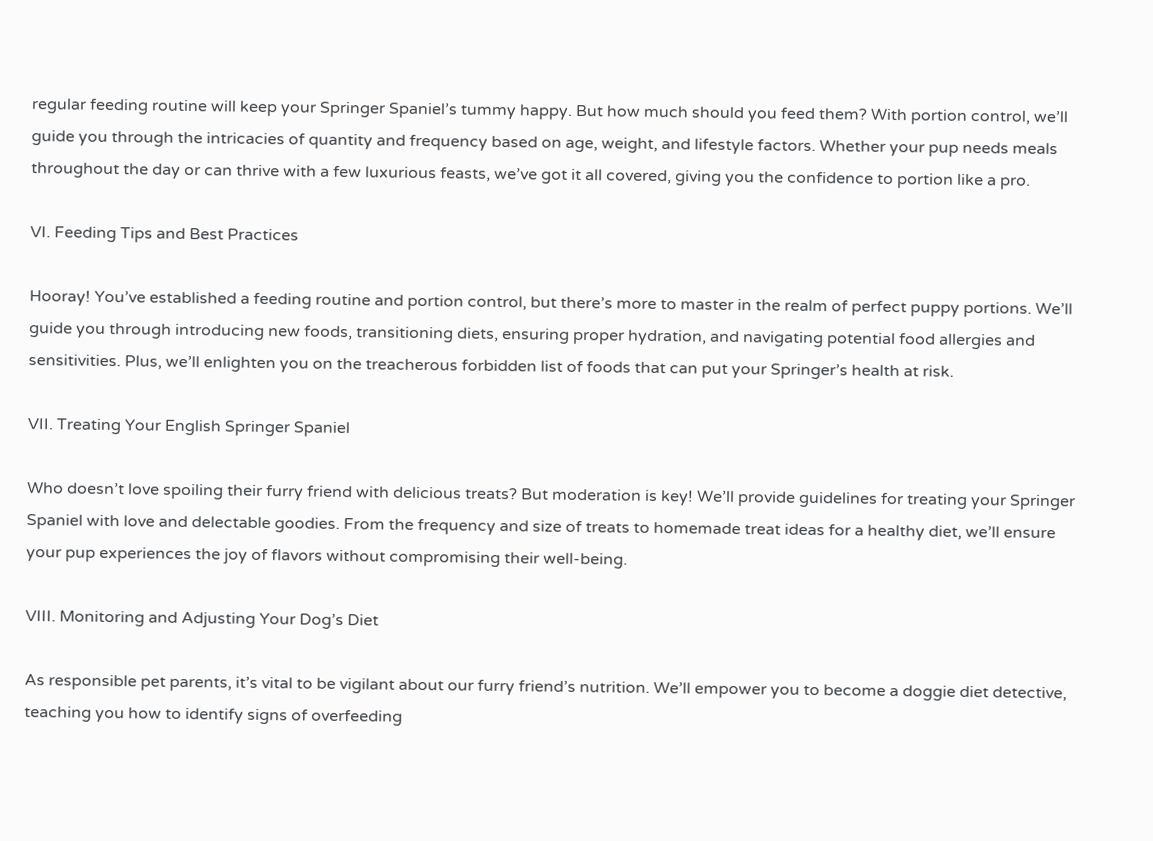regular feeding routine will keep your Springer Spaniel’s tummy happy. But how much should you feed them? With portion control, we’ll guide you through the intricacies of quantity and frequency based on age, weight, and lifestyle factors. Whether your pup needs meals throughout the day or can thrive with a few luxurious feasts, we’ve got it all covered, giving you the confidence to portion like a pro.

VI. Feeding Tips and Best Practices

Hooray! You’ve established a feeding routine and portion control, but there’s more to master in the realm of perfect puppy portions. We’ll guide you through introducing new foods, transitioning diets, ensuring proper hydration, and navigating potential food allergies and sensitivities. Plus, we’ll enlighten you on the treacherous forbidden list of foods that can put your Springer’s health at risk.

VII. Treating Your English Springer Spaniel

Who doesn’t love spoiling their furry friend with delicious treats? But moderation is key! We’ll provide guidelines for treating your Springer Spaniel with love and delectable goodies. From the frequency and size of treats to homemade treat ideas for a healthy diet, we’ll ensure your pup experiences the joy of flavors without compromising their well-being.

VIII. Monitoring and Adjusting Your Dog’s Diet

As responsible pet parents, it’s vital to be vigilant about our furry friend’s nutrition. We’ll empower you to become a doggie diet detective, teaching you how to identify signs of overfeeding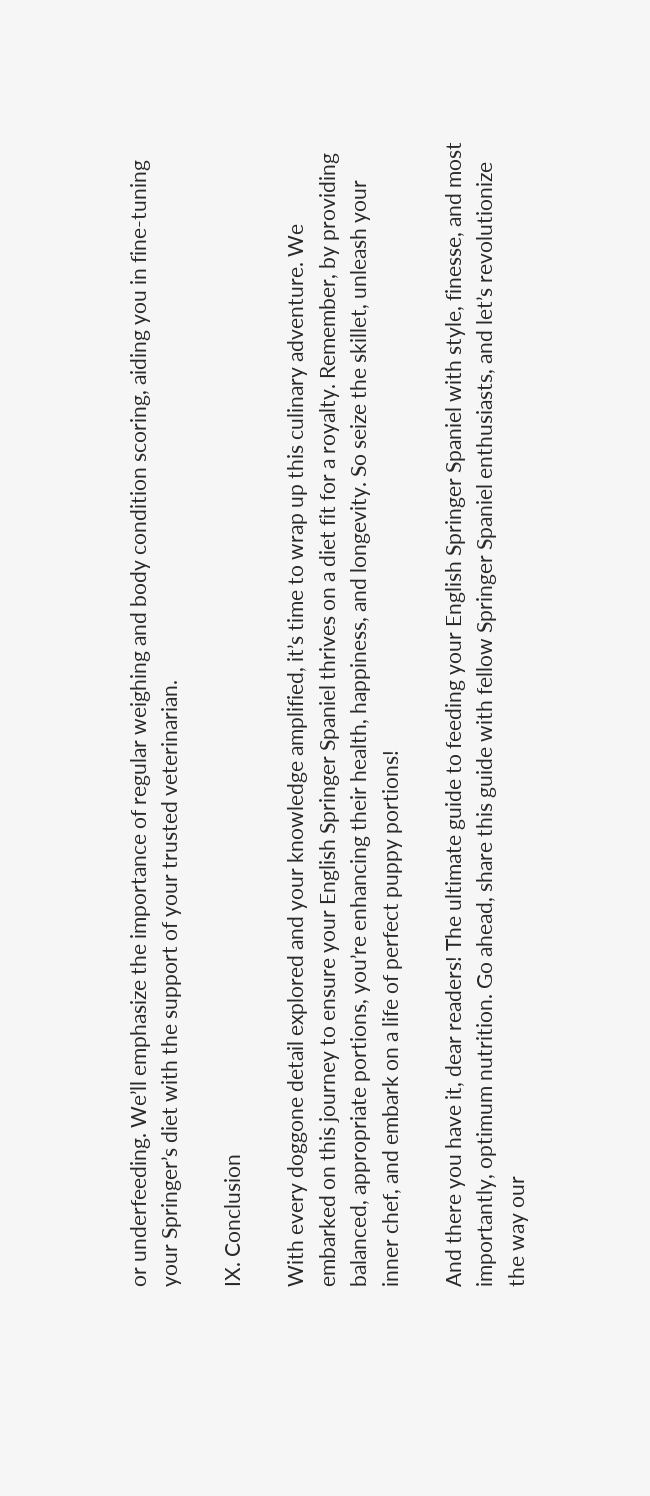or underfeeding. We’ll emphasize the importance of regular weighing and body condition scoring, aiding you in fine-tuning your Springer’s diet with the support of your trusted veterinarian.

IX. Conclusion

With every doggone detail explored and your knowledge amplified, it’s time to wrap up this culinary adventure. We embarked on this journey to ensure your English Springer Spaniel thrives on a diet fit for a royalty. Remember, by providing balanced, appropriate portions, you’re enhancing their health, happiness, and longevity. So seize the skillet, unleash your inner chef, and embark on a life of perfect puppy portions!

And there you have it, dear readers! The ultimate guide to feeding your English Springer Spaniel with style, finesse, and most importantly, optimum nutrition. Go ahead, share this guide with fellow Springer Spaniel enthusiasts, and let’s revolutionize the way our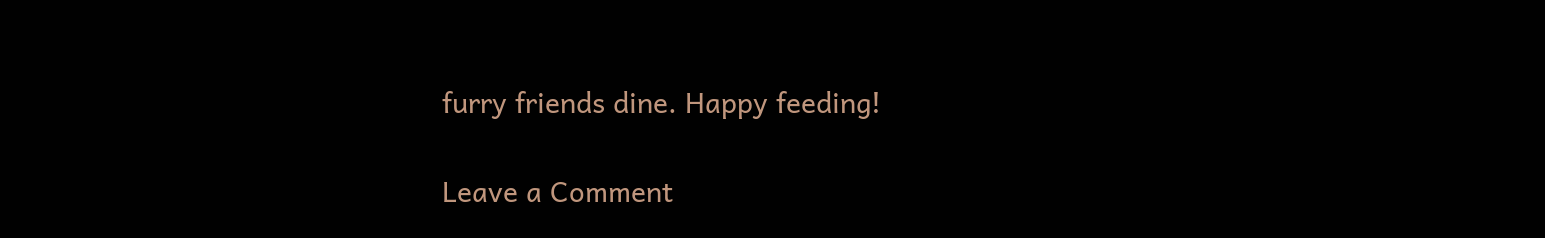furry friends dine. Happy feeding!

Leave a Comment